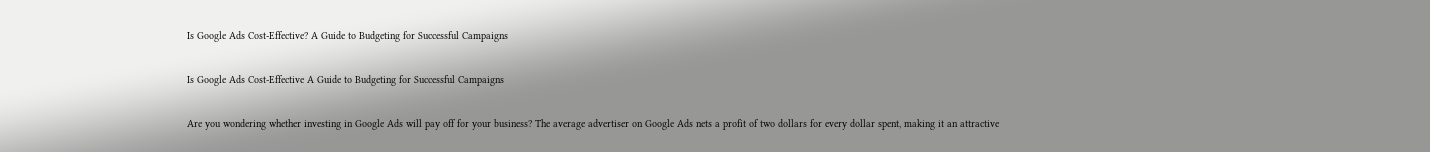Is Google Ads Cost-Effective? A Guide to Budgeting for Successful Campaigns

Is Google Ads Cost-Effective A Guide to Budgeting for Successful Campaigns

Are you wondering whether investing in Google Ads will pay off for your business? The average advertiser on Google Ads nets a profit of two dollars for every dollar spent, making it an attractive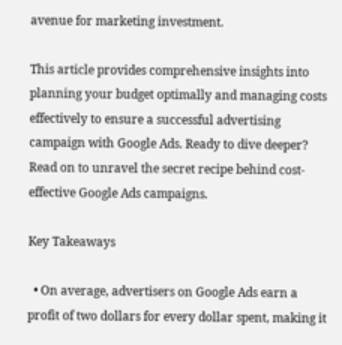avenue for marketing investment.

This article provides comprehensive insights into planning your budget optimally and managing costs effectively to ensure a successful advertising campaign with Google Ads. Ready to dive deeper? Read on to unravel the secret recipe behind cost-effective Google Ads campaigns.

Key Takeaways

  • On average, advertisers on Google Ads earn a profit of two dollars for every dollar spent, making it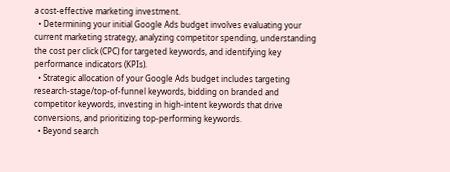a cost-effective marketing investment.
  • Determining your initial Google Ads budget involves evaluating your current marketing strategy, analyzing competitor spending, understanding the cost per click (CPC) for targeted keywords, and identifying key performance indicators (KPIs).
  • Strategic allocation of your Google Ads budget includes targeting research-stage/top-of-funnel keywords, bidding on branded and competitor keywords, investing in high-intent keywords that drive conversions, and prioritizing top-performing keywords.
  • Beyond search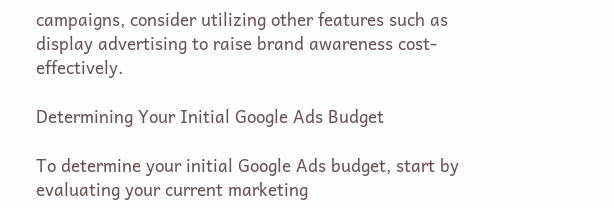campaigns, consider utilizing other features such as display advertising to raise brand awareness cost-effectively.

Determining Your Initial Google Ads Budget

To determine your initial Google Ads budget, start by evaluating your current marketing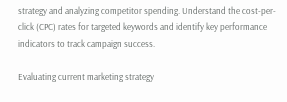strategy and analyzing competitor spending. Understand the cost-per-click (CPC) rates for targeted keywords and identify key performance indicators to track campaign success.

Evaluating current marketing strategy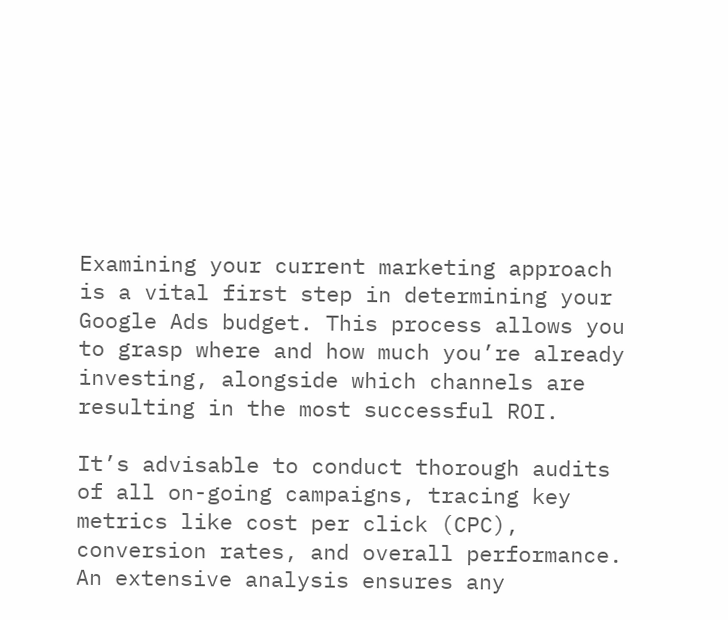Examining your current marketing approach is a vital first step in determining your Google Ads budget. This process allows you to grasp where and how much you’re already investing, alongside which channels are resulting in the most successful ROI.

It’s advisable to conduct thorough audits of all on-going campaigns, tracing key metrics like cost per click (CPC), conversion rates, and overall performance. An extensive analysis ensures any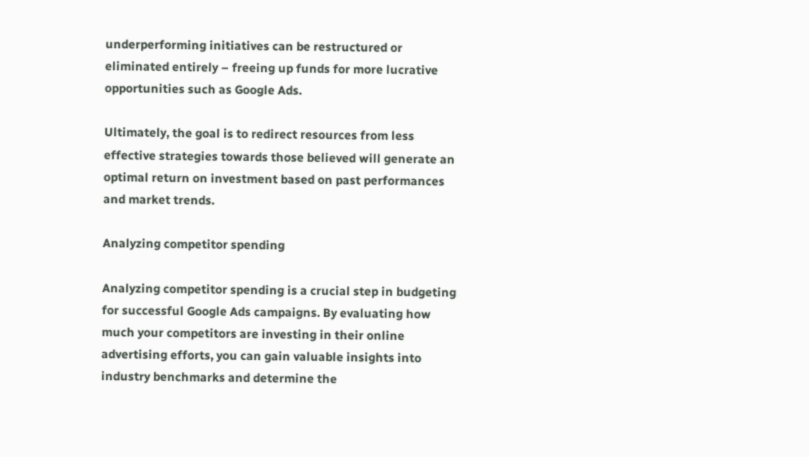underperforming initiatives can be restructured or eliminated entirely – freeing up funds for more lucrative opportunities such as Google Ads.

Ultimately, the goal is to redirect resources from less effective strategies towards those believed will generate an optimal return on investment based on past performances and market trends.

Analyzing competitor spending

Analyzing competitor spending is a crucial step in budgeting for successful Google Ads campaigns. By evaluating how much your competitors are investing in their online advertising efforts, you can gain valuable insights into industry benchmarks and determine the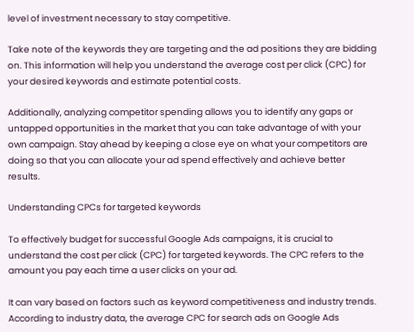level of investment necessary to stay competitive.

Take note of the keywords they are targeting and the ad positions they are bidding on. This information will help you understand the average cost per click (CPC) for your desired keywords and estimate potential costs.

Additionally, analyzing competitor spending allows you to identify any gaps or untapped opportunities in the market that you can take advantage of with your own campaign. Stay ahead by keeping a close eye on what your competitors are doing so that you can allocate your ad spend effectively and achieve better results.

Understanding CPCs for targeted keywords

To effectively budget for successful Google Ads campaigns, it is crucial to understand the cost per click (CPC) for targeted keywords. The CPC refers to the amount you pay each time a user clicks on your ad.

It can vary based on factors such as keyword competitiveness and industry trends. According to industry data, the average CPC for search ads on Google Ads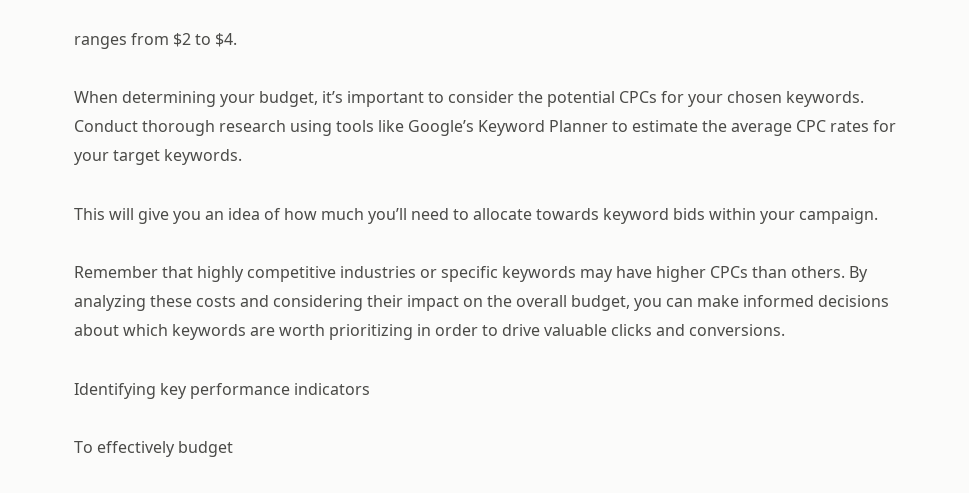ranges from $2 to $4.

When determining your budget, it’s important to consider the potential CPCs for your chosen keywords. Conduct thorough research using tools like Google’s Keyword Planner to estimate the average CPC rates for your target keywords.

This will give you an idea of how much you’ll need to allocate towards keyword bids within your campaign.

Remember that highly competitive industries or specific keywords may have higher CPCs than others. By analyzing these costs and considering their impact on the overall budget, you can make informed decisions about which keywords are worth prioritizing in order to drive valuable clicks and conversions.

Identifying key performance indicators

To effectively budget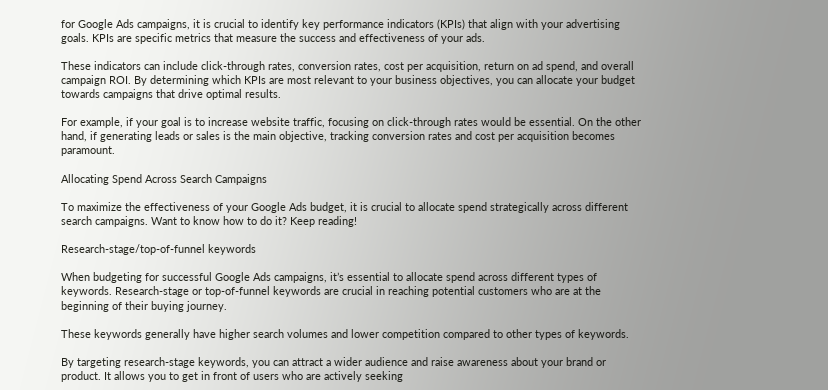for Google Ads campaigns, it is crucial to identify key performance indicators (KPIs) that align with your advertising goals. KPIs are specific metrics that measure the success and effectiveness of your ads.

These indicators can include click-through rates, conversion rates, cost per acquisition, return on ad spend, and overall campaign ROI. By determining which KPIs are most relevant to your business objectives, you can allocate your budget towards campaigns that drive optimal results.

For example, if your goal is to increase website traffic, focusing on click-through rates would be essential. On the other hand, if generating leads or sales is the main objective, tracking conversion rates and cost per acquisition becomes paramount.

Allocating Spend Across Search Campaigns

To maximize the effectiveness of your Google Ads budget, it is crucial to allocate spend strategically across different search campaigns. Want to know how to do it? Keep reading!

Research-stage/top-of-funnel keywords

When budgeting for successful Google Ads campaigns, it’s essential to allocate spend across different types of keywords. Research-stage or top-of-funnel keywords are crucial in reaching potential customers who are at the beginning of their buying journey.

These keywords generally have higher search volumes and lower competition compared to other types of keywords.

By targeting research-stage keywords, you can attract a wider audience and raise awareness about your brand or product. It allows you to get in front of users who are actively seeking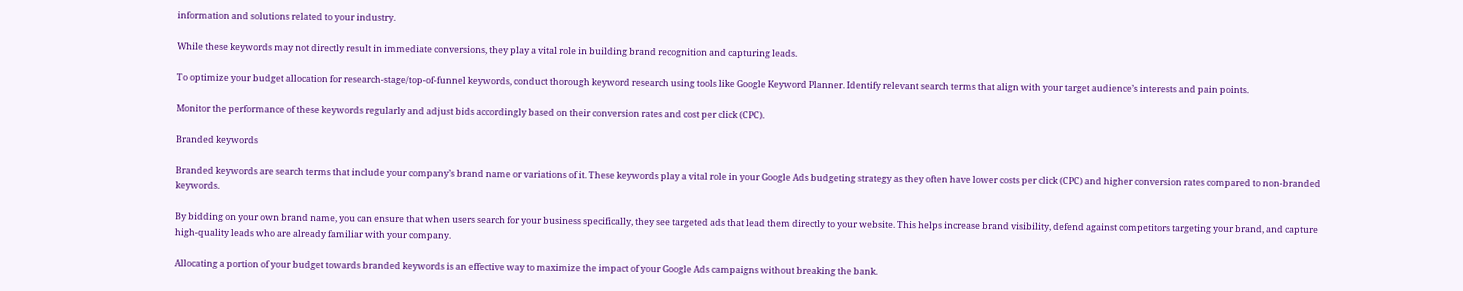information and solutions related to your industry.

While these keywords may not directly result in immediate conversions, they play a vital role in building brand recognition and capturing leads.

To optimize your budget allocation for research-stage/top-of-funnel keywords, conduct thorough keyword research using tools like Google Keyword Planner. Identify relevant search terms that align with your target audience’s interests and pain points.

Monitor the performance of these keywords regularly and adjust bids accordingly based on their conversion rates and cost per click (CPC).

Branded keywords

Branded keywords are search terms that include your company’s brand name or variations of it. These keywords play a vital role in your Google Ads budgeting strategy as they often have lower costs per click (CPC) and higher conversion rates compared to non-branded keywords.

By bidding on your own brand name, you can ensure that when users search for your business specifically, they see targeted ads that lead them directly to your website. This helps increase brand visibility, defend against competitors targeting your brand, and capture high-quality leads who are already familiar with your company.

Allocating a portion of your budget towards branded keywords is an effective way to maximize the impact of your Google Ads campaigns without breaking the bank.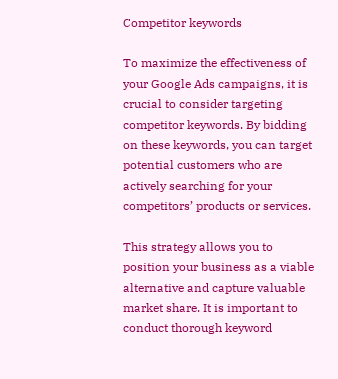Competitor keywords

To maximize the effectiveness of your Google Ads campaigns, it is crucial to consider targeting competitor keywords. By bidding on these keywords, you can target potential customers who are actively searching for your competitors’ products or services.

This strategy allows you to position your business as a viable alternative and capture valuable market share. It is important to conduct thorough keyword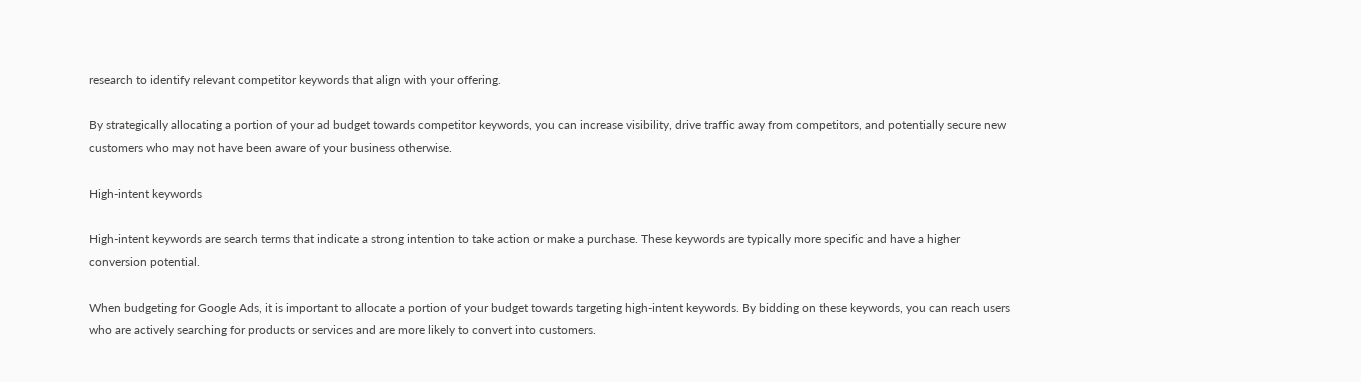research to identify relevant competitor keywords that align with your offering.

By strategically allocating a portion of your ad budget towards competitor keywords, you can increase visibility, drive traffic away from competitors, and potentially secure new customers who may not have been aware of your business otherwise.

High-intent keywords

High-intent keywords are search terms that indicate a strong intention to take action or make a purchase. These keywords are typically more specific and have a higher conversion potential.

When budgeting for Google Ads, it is important to allocate a portion of your budget towards targeting high-intent keywords. By bidding on these keywords, you can reach users who are actively searching for products or services and are more likely to convert into customers.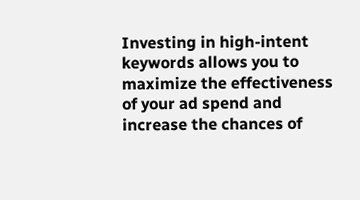Investing in high-intent keywords allows you to maximize the effectiveness of your ad spend and increase the chances of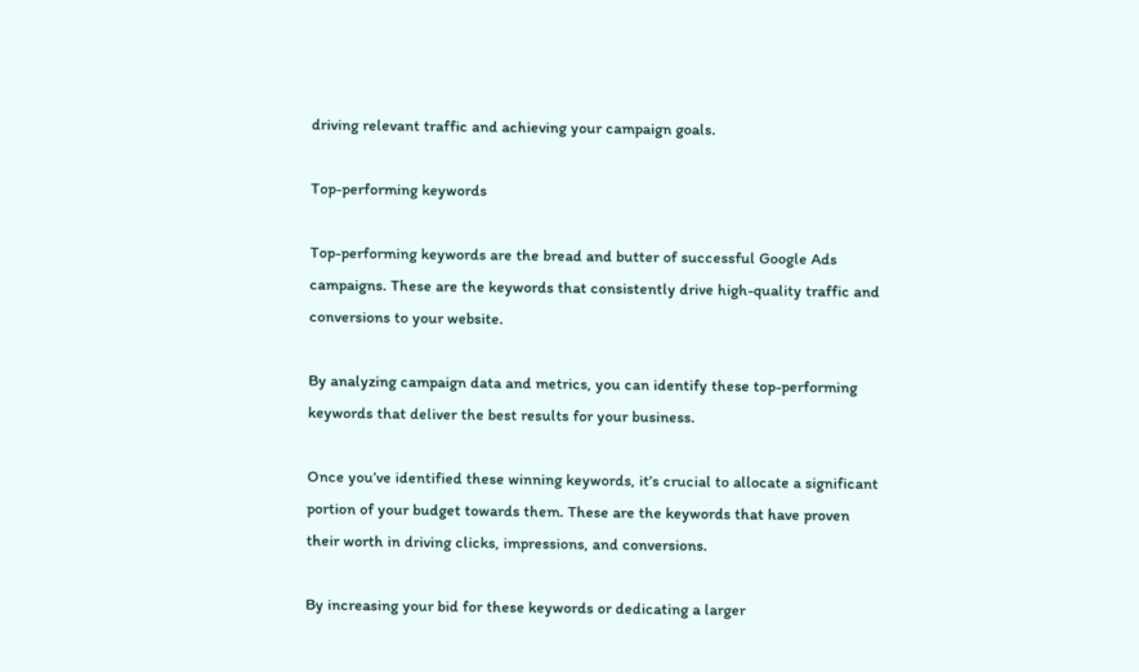driving relevant traffic and achieving your campaign goals.

Top-performing keywords

Top-performing keywords are the bread and butter of successful Google Ads campaigns. These are the keywords that consistently drive high-quality traffic and conversions to your website.

By analyzing campaign data and metrics, you can identify these top-performing keywords that deliver the best results for your business.

Once you’ve identified these winning keywords, it’s crucial to allocate a significant portion of your budget towards them. These are the keywords that have proven their worth in driving clicks, impressions, and conversions.

By increasing your bid for these keywords or dedicating a larger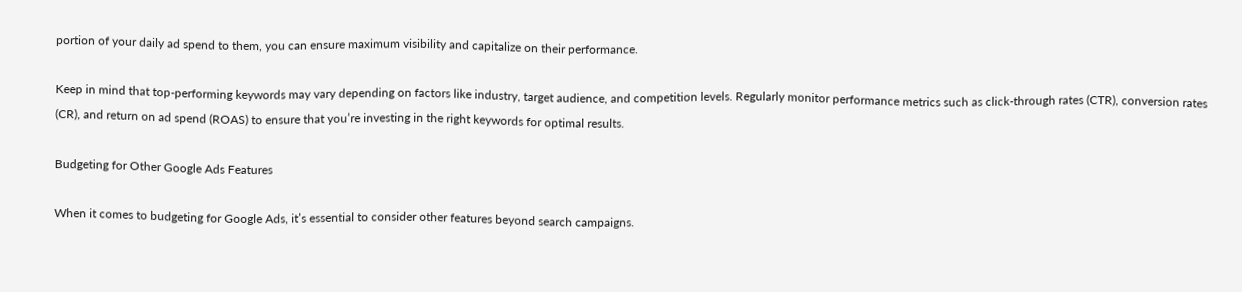portion of your daily ad spend to them, you can ensure maximum visibility and capitalize on their performance.

Keep in mind that top-performing keywords may vary depending on factors like industry, target audience, and competition levels. Regularly monitor performance metrics such as click-through rates (CTR), conversion rates (CR), and return on ad spend (ROAS) to ensure that you’re investing in the right keywords for optimal results.

Budgeting for Other Google Ads Features

When it comes to budgeting for Google Ads, it’s essential to consider other features beyond search campaigns.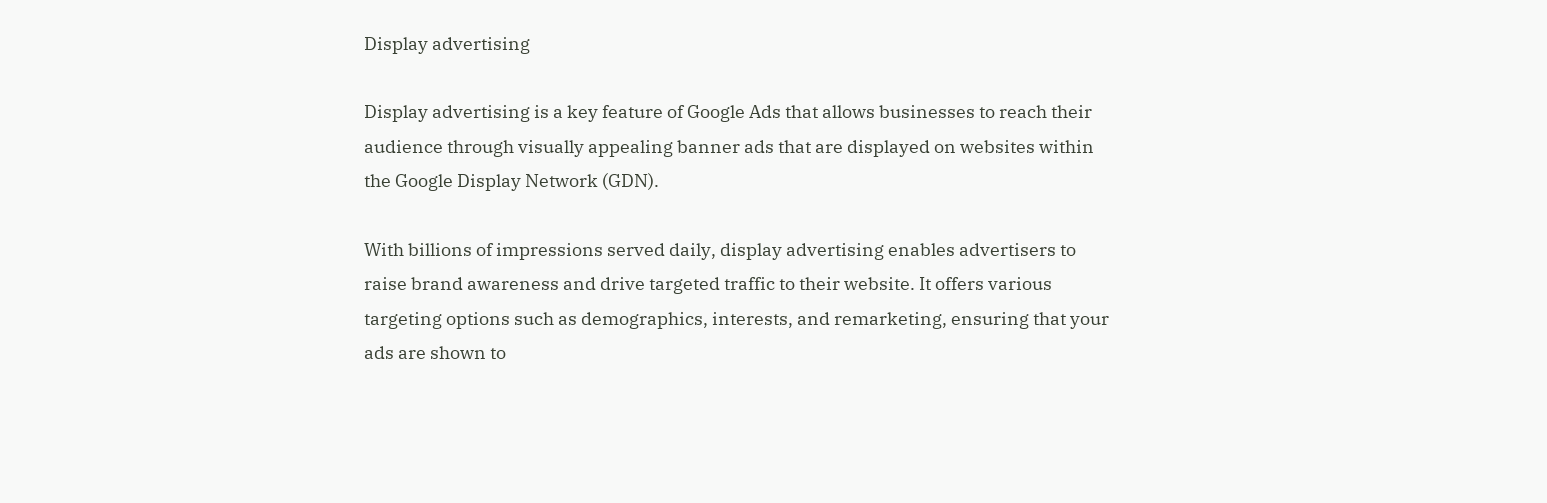Display advertising

Display advertising is a key feature of Google Ads that allows businesses to reach their audience through visually appealing banner ads that are displayed on websites within the Google Display Network (GDN).

With billions of impressions served daily, display advertising enables advertisers to raise brand awareness and drive targeted traffic to their website. It offers various targeting options such as demographics, interests, and remarketing, ensuring that your ads are shown to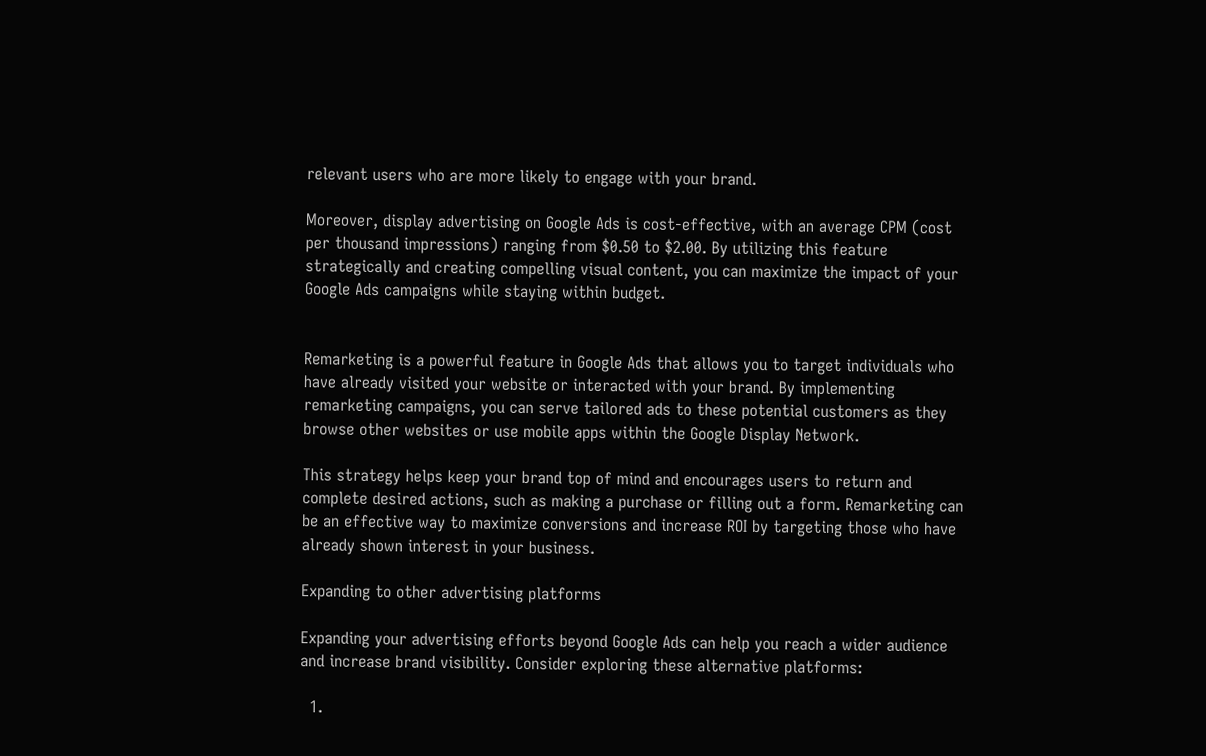relevant users who are more likely to engage with your brand.

Moreover, display advertising on Google Ads is cost-effective, with an average CPM (cost per thousand impressions) ranging from $0.50 to $2.00. By utilizing this feature strategically and creating compelling visual content, you can maximize the impact of your Google Ads campaigns while staying within budget.


Remarketing is a powerful feature in Google Ads that allows you to target individuals who have already visited your website or interacted with your brand. By implementing remarketing campaigns, you can serve tailored ads to these potential customers as they browse other websites or use mobile apps within the Google Display Network.

This strategy helps keep your brand top of mind and encourages users to return and complete desired actions, such as making a purchase or filling out a form. Remarketing can be an effective way to maximize conversions and increase ROI by targeting those who have already shown interest in your business.

Expanding to other advertising platforms

Expanding your advertising efforts beyond Google Ads can help you reach a wider audience and increase brand visibility. Consider exploring these alternative platforms:

  1.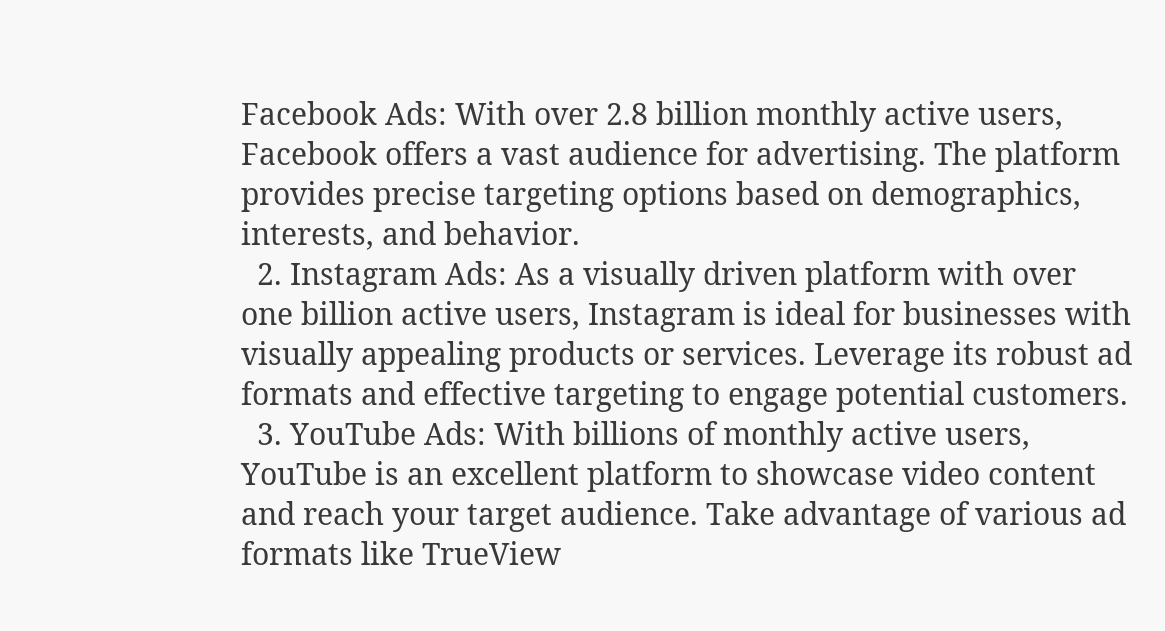Facebook Ads: With over 2.8 billion monthly active users, Facebook offers a vast audience for advertising. The platform provides precise targeting options based on demographics, interests, and behavior.
  2. Instagram Ads: As a visually driven platform with over one billion active users, Instagram is ideal for businesses with visually appealing products or services. Leverage its robust ad formats and effective targeting to engage potential customers.
  3. YouTube Ads: With billions of monthly active users, YouTube is an excellent platform to showcase video content and reach your target audience. Take advantage of various ad formats like TrueView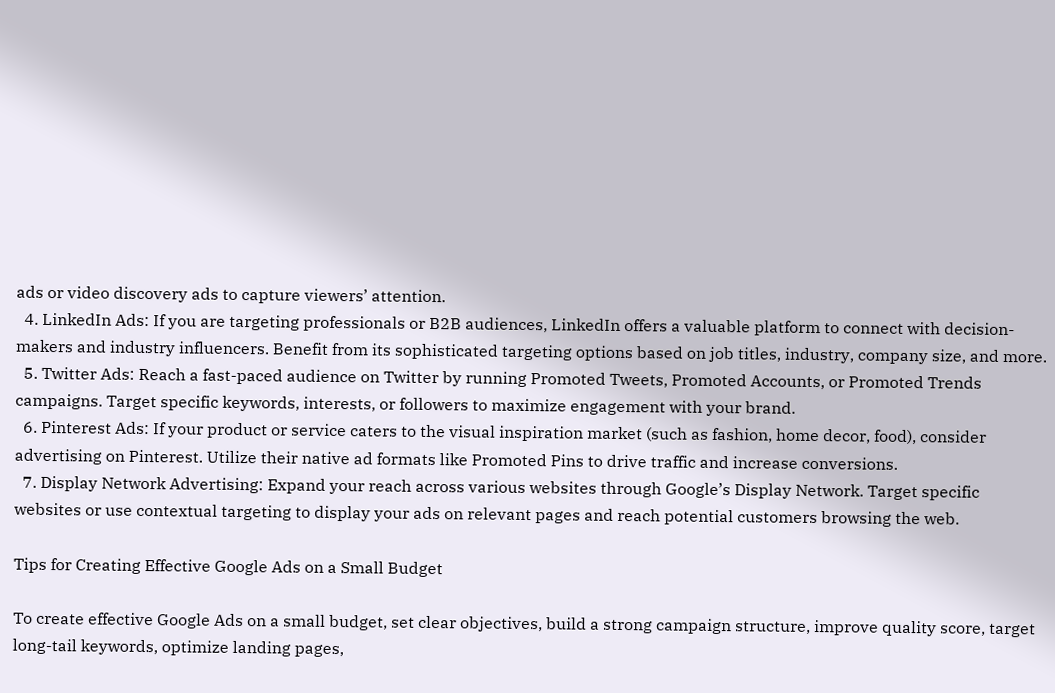ads or video discovery ads to capture viewers’ attention.
  4. LinkedIn Ads: If you are targeting professionals or B2B audiences, LinkedIn offers a valuable platform to connect with decision-makers and industry influencers. Benefit from its sophisticated targeting options based on job titles, industry, company size, and more.
  5. Twitter Ads: Reach a fast-paced audience on Twitter by running Promoted Tweets, Promoted Accounts, or Promoted Trends campaigns. Target specific keywords, interests, or followers to maximize engagement with your brand.
  6. Pinterest Ads: If your product or service caters to the visual inspiration market (such as fashion, home decor, food), consider advertising on Pinterest. Utilize their native ad formats like Promoted Pins to drive traffic and increase conversions.
  7. Display Network Advertising: Expand your reach across various websites through Google’s Display Network. Target specific websites or use contextual targeting to display your ads on relevant pages and reach potential customers browsing the web.

Tips for Creating Effective Google Ads on a Small Budget

To create effective Google Ads on a small budget, set clear objectives, build a strong campaign structure, improve quality score, target long-tail keywords, optimize landing pages,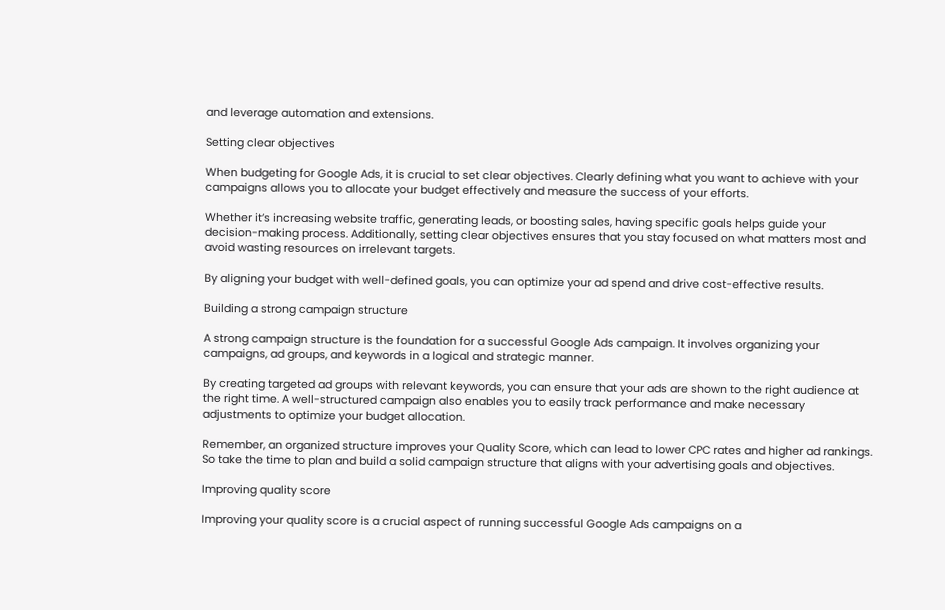and leverage automation and extensions.

Setting clear objectives

When budgeting for Google Ads, it is crucial to set clear objectives. Clearly defining what you want to achieve with your campaigns allows you to allocate your budget effectively and measure the success of your efforts.

Whether it’s increasing website traffic, generating leads, or boosting sales, having specific goals helps guide your decision-making process. Additionally, setting clear objectives ensures that you stay focused on what matters most and avoid wasting resources on irrelevant targets.

By aligning your budget with well-defined goals, you can optimize your ad spend and drive cost-effective results.

Building a strong campaign structure

A strong campaign structure is the foundation for a successful Google Ads campaign. It involves organizing your campaigns, ad groups, and keywords in a logical and strategic manner.

By creating targeted ad groups with relevant keywords, you can ensure that your ads are shown to the right audience at the right time. A well-structured campaign also enables you to easily track performance and make necessary adjustments to optimize your budget allocation.

Remember, an organized structure improves your Quality Score, which can lead to lower CPC rates and higher ad rankings. So take the time to plan and build a solid campaign structure that aligns with your advertising goals and objectives.

Improving quality score

Improving your quality score is a crucial aspect of running successful Google Ads campaigns on a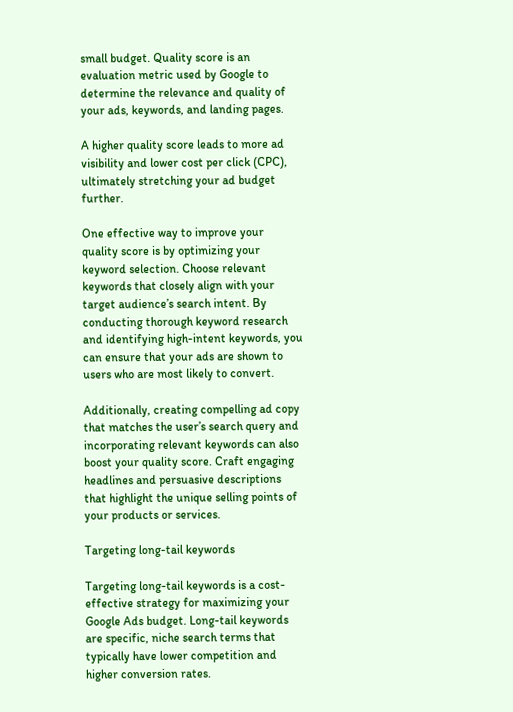small budget. Quality score is an evaluation metric used by Google to determine the relevance and quality of your ads, keywords, and landing pages.

A higher quality score leads to more ad visibility and lower cost per click (CPC), ultimately stretching your ad budget further.

One effective way to improve your quality score is by optimizing your keyword selection. Choose relevant keywords that closely align with your target audience’s search intent. By conducting thorough keyword research and identifying high-intent keywords, you can ensure that your ads are shown to users who are most likely to convert.

Additionally, creating compelling ad copy that matches the user’s search query and incorporating relevant keywords can also boost your quality score. Craft engaging headlines and persuasive descriptions that highlight the unique selling points of your products or services.

Targeting long-tail keywords

Targeting long-tail keywords is a cost-effective strategy for maximizing your Google Ads budget. Long-tail keywords are specific, niche search terms that typically have lower competition and higher conversion rates.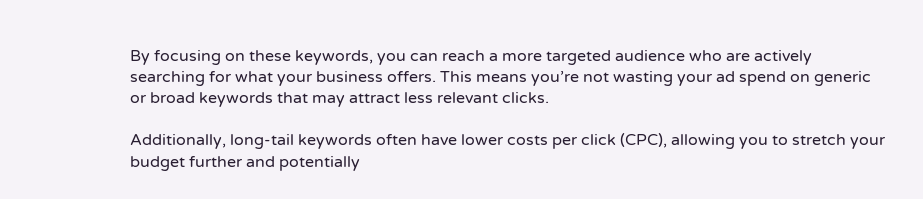By focusing on these keywords, you can reach a more targeted audience who are actively searching for what your business offers. This means you’re not wasting your ad spend on generic or broad keywords that may attract less relevant clicks.

Additionally, long-tail keywords often have lower costs per click (CPC), allowing you to stretch your budget further and potentially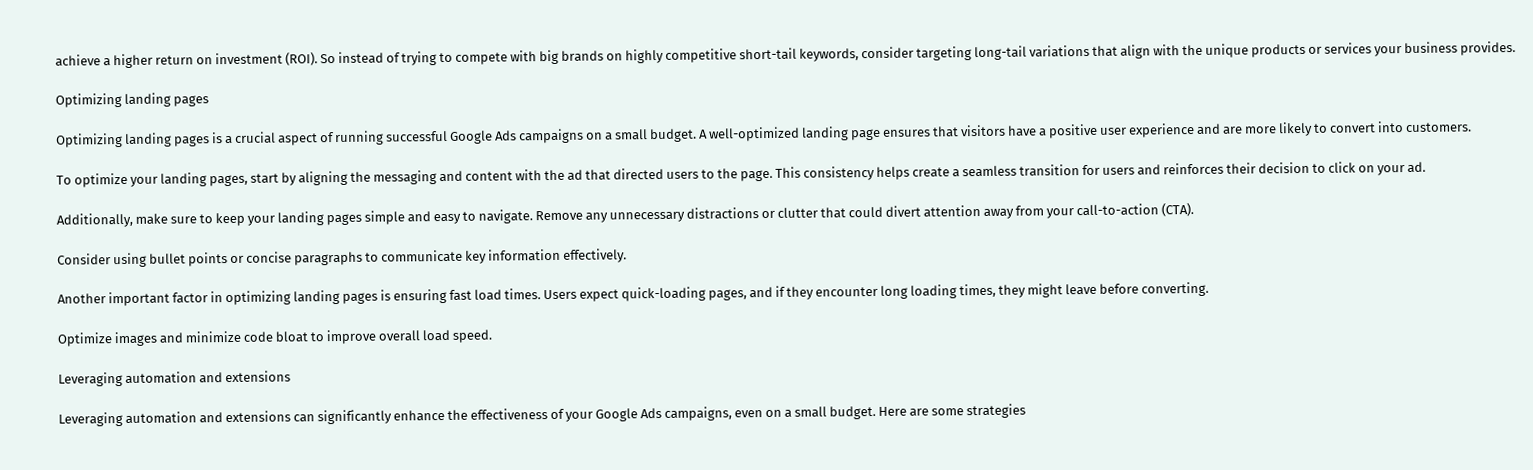achieve a higher return on investment (ROI). So instead of trying to compete with big brands on highly competitive short-tail keywords, consider targeting long-tail variations that align with the unique products or services your business provides.

Optimizing landing pages

Optimizing landing pages is a crucial aspect of running successful Google Ads campaigns on a small budget. A well-optimized landing page ensures that visitors have a positive user experience and are more likely to convert into customers.

To optimize your landing pages, start by aligning the messaging and content with the ad that directed users to the page. This consistency helps create a seamless transition for users and reinforces their decision to click on your ad.

Additionally, make sure to keep your landing pages simple and easy to navigate. Remove any unnecessary distractions or clutter that could divert attention away from your call-to-action (CTA).

Consider using bullet points or concise paragraphs to communicate key information effectively.

Another important factor in optimizing landing pages is ensuring fast load times. Users expect quick-loading pages, and if they encounter long loading times, they might leave before converting.

Optimize images and minimize code bloat to improve overall load speed.

Leveraging automation and extensions

Leveraging automation and extensions can significantly enhance the effectiveness of your Google Ads campaigns, even on a small budget. Here are some strategies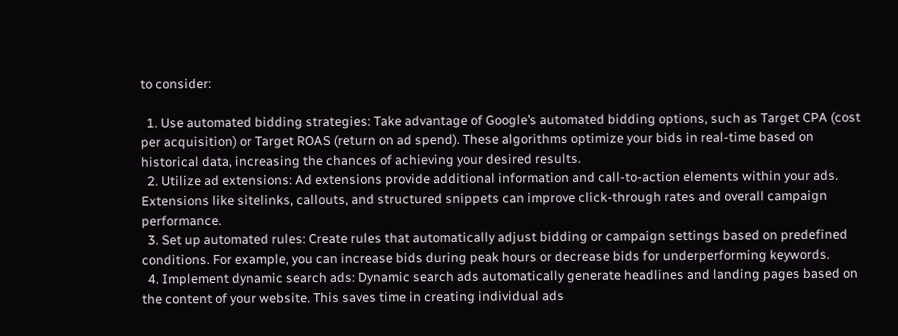to consider:

  1. Use automated bidding strategies: Take advantage of Google’s automated bidding options, such as Target CPA (cost per acquisition) or Target ROAS (return on ad spend). These algorithms optimize your bids in real-time based on historical data, increasing the chances of achieving your desired results.
  2. Utilize ad extensions: Ad extensions provide additional information and call-to-action elements within your ads. Extensions like sitelinks, callouts, and structured snippets can improve click-through rates and overall campaign performance.
  3. Set up automated rules: Create rules that automatically adjust bidding or campaign settings based on predefined conditions. For example, you can increase bids during peak hours or decrease bids for underperforming keywords.
  4. Implement dynamic search ads: Dynamic search ads automatically generate headlines and landing pages based on the content of your website. This saves time in creating individual ads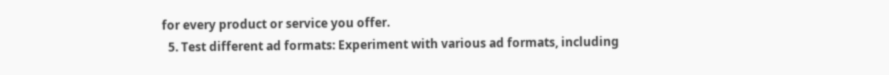for every product or service you offer.
  5. Test different ad formats: Experiment with various ad formats, including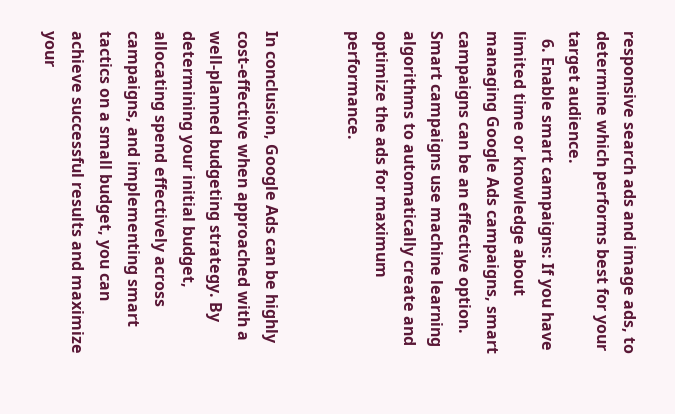responsive search ads and image ads, to determine which performs best for your target audience.
  6. Enable smart campaigns: If you have limited time or knowledge about managing Google Ads campaigns, smart campaigns can be an effective option. Smart campaigns use machine learning algorithms to automatically create and optimize the ads for maximum performance.


In conclusion, Google Ads can be highly cost-effective when approached with a well-planned budgeting strategy. By determining your initial budget, allocating spend effectively across campaigns, and implementing smart tactics on a small budget, you can achieve successful results and maximize your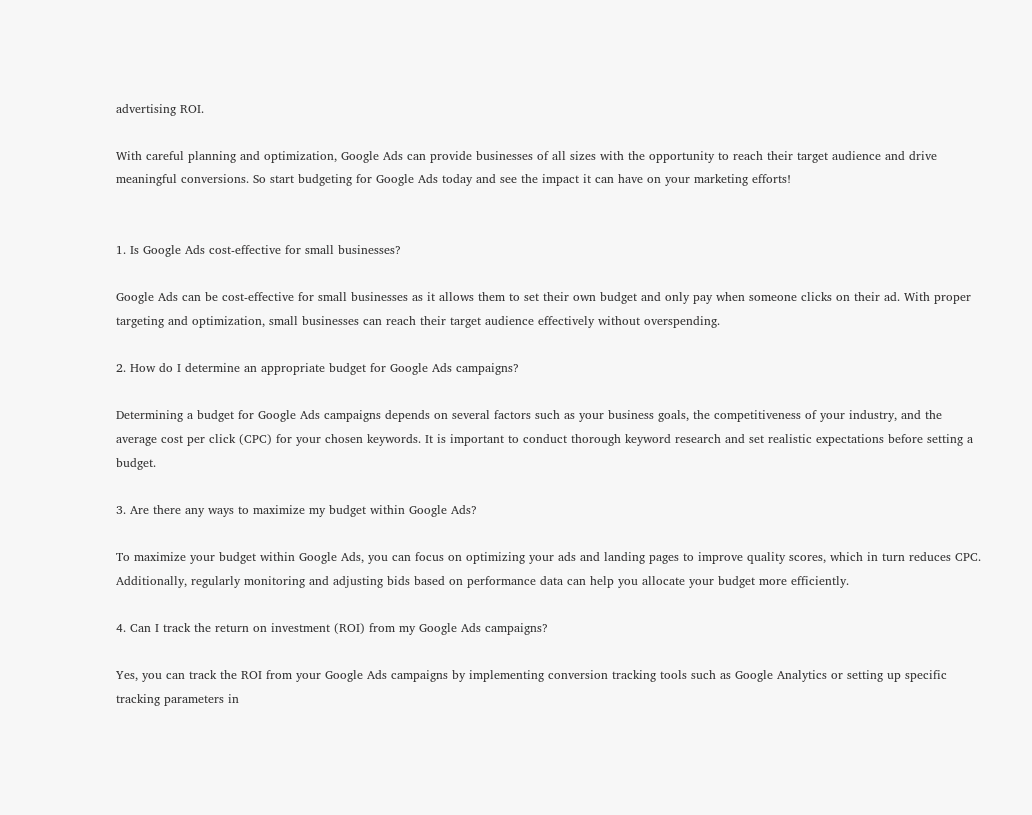advertising ROI.

With careful planning and optimization, Google Ads can provide businesses of all sizes with the opportunity to reach their target audience and drive meaningful conversions. So start budgeting for Google Ads today and see the impact it can have on your marketing efforts!


1. Is Google Ads cost-effective for small businesses?

Google Ads can be cost-effective for small businesses as it allows them to set their own budget and only pay when someone clicks on their ad. With proper targeting and optimization, small businesses can reach their target audience effectively without overspending.

2. How do I determine an appropriate budget for Google Ads campaigns?

Determining a budget for Google Ads campaigns depends on several factors such as your business goals, the competitiveness of your industry, and the average cost per click (CPC) for your chosen keywords. It is important to conduct thorough keyword research and set realistic expectations before setting a budget.

3. Are there any ways to maximize my budget within Google Ads?

To maximize your budget within Google Ads, you can focus on optimizing your ads and landing pages to improve quality scores, which in turn reduces CPC. Additionally, regularly monitoring and adjusting bids based on performance data can help you allocate your budget more efficiently.

4. Can I track the return on investment (ROI) from my Google Ads campaigns?

Yes, you can track the ROI from your Google Ads campaigns by implementing conversion tracking tools such as Google Analytics or setting up specific tracking parameters in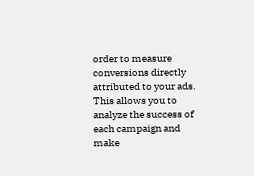order to measure conversions directly attributed to your ads. This allows you to analyze the success of each campaign and make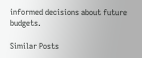informed decisions about future budgets.

Similar Posts